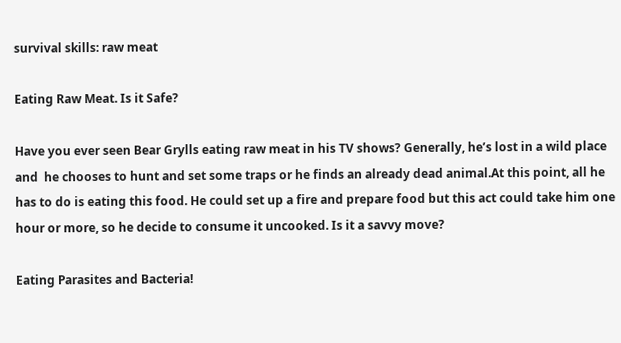survival skills: raw meat

Eating Raw Meat. Is it Safe?

Have you ever seen Bear Grylls eating raw meat in his TV shows? Generally, he’s lost in a wild place and  he chooses to hunt and set some traps or he finds an already dead animal.At this point, all he has to do is eating this food. He could set up a fire and prepare food but this act could take him one hour or more, so he decide to consume it uncooked. Is it a savvy move?

Eating Parasites and Bacteria!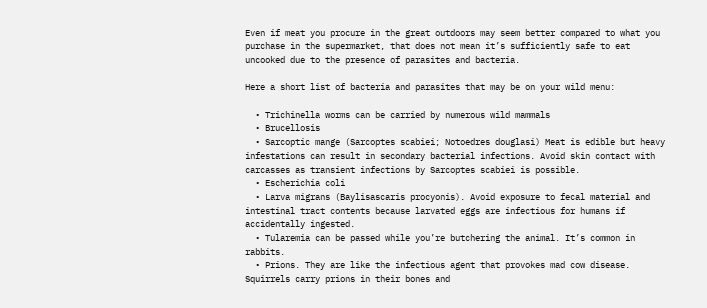Even if meat you procure in the great outdoors may seem better compared to what you purchase in the supermarket, that does not mean it’s sufficiently safe to eat uncooked due to the presence of parasites and bacteria.

Here a short list of bacteria and parasites that may be on your wild menu:

  • Trichinella worms can be carried by numerous wild mammals
  • Brucellosis
  • Sarcoptic mange (Sarcoptes scabiei; Notoedres douglasi) Meat is edible but heavy infestations can result in secondary bacterial infections. Avoid skin contact with carcasses as transient infections by Sarcoptes scabiei is possible.
  • Escherichia coli
  • Larva migrans (Baylisascaris procyonis). Avoid exposure to fecal material and intestinal tract contents because larvated eggs are infectious for humans if accidentally ingested.
  • Tularemia can be passed while you’re butchering the animal. It’s common in rabbits.
  • Prions. They are like the infectious agent that provokes mad cow disease. Squirrels carry prions in their bones and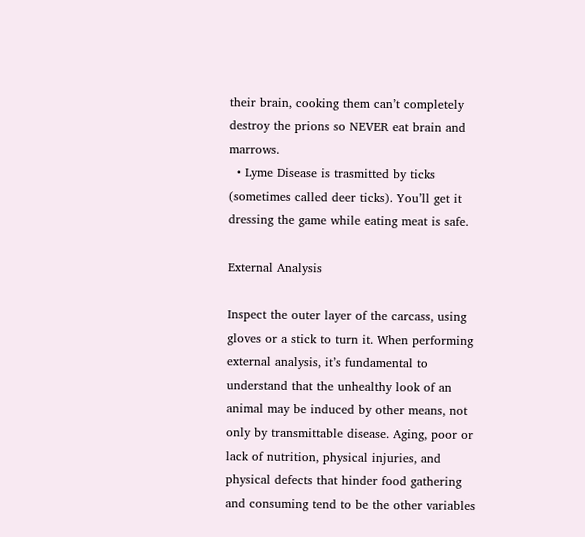their brain, cooking them can’t completely destroy the prions so NEVER eat brain and marrows.
  • Lyme Disease is trasmitted by ticks (sometimes called deer ticks). You’ll get it dressing the game while eating meat is safe.

External Analysis

Inspect the outer layer of the carcass, using gloves or a stick to turn it. When performing external analysis, it’s fundamental to understand that the unhealthy look of an animal may be induced by other means, not only by transmittable disease. Aging, poor or lack of nutrition, physical injuries, and physical defects that hinder food gathering and consuming tend to be the other variables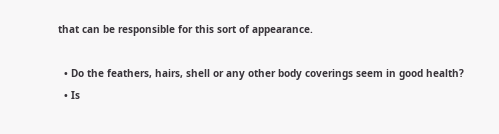that can be responsible for this sort of appearance.

  • Do the feathers, hairs, shell or any other body coverings seem in good health?
  • Is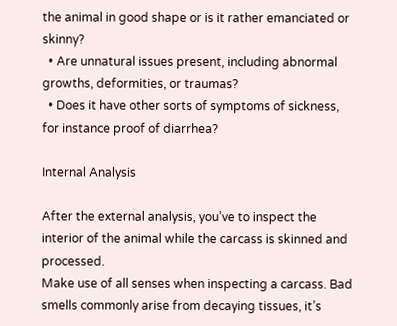the animal in good shape or is it rather emanciated or skinny?
  • Are unnatural issues present, including abnormal growths, deformities, or traumas?
  • Does it have other sorts of symptoms of sickness, for instance proof of diarrhea?

Internal Analysis

After the external analysis, you’ve to inspect the interior of the animal while the carcass is skinned and processed.
Make use of all senses when inspecting a carcass. Bad smells commonly arise from decaying tissues, it’s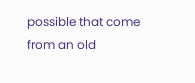possible that come from an old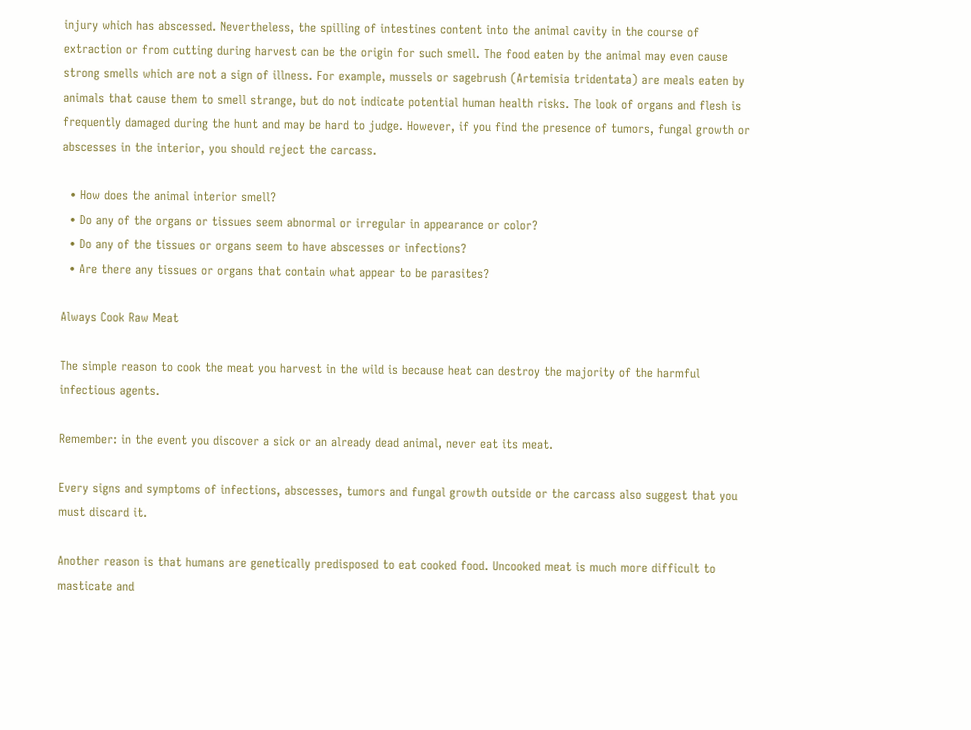injury which has abscessed. Nevertheless, the spilling of intestines content into the animal cavity in the course of extraction or from cutting during harvest can be the origin for such smell. The food eaten by the animal may even cause strong smells which are not a sign of illness. For example, mussels or sagebrush (Artemisia tridentata) are meals eaten by animals that cause them to smell strange, but do not indicate potential human health risks. The look of organs and flesh is frequently damaged during the hunt and may be hard to judge. However, if you find the presence of tumors, fungal growth or abscesses in the interior, you should reject the carcass.

  • How does the animal interior smell?
  • Do any of the organs or tissues seem abnormal or irregular in appearance or color?
  • Do any of the tissues or organs seem to have abscesses or infections?
  • Are there any tissues or organs that contain what appear to be parasites?

Always Cook Raw Meat

The simple reason to cook the meat you harvest in the wild is because heat can destroy the majority of the harmful infectious agents.

Remember: in the event you discover a sick or an already dead animal, never eat its meat.

Every signs and symptoms of infections, abscesses, tumors and fungal growth outside or the carcass also suggest that you must discard it.

Another reason is that humans are genetically predisposed to eat cooked food. Uncooked meat is much more difficult to masticate and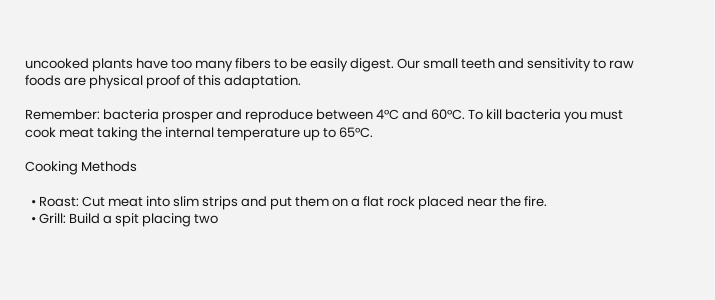uncooked plants have too many fibers to be easily digest. Our small teeth and sensitivity to raw foods are physical proof of this adaptation.

Remember: bacteria prosper and reproduce between 4°C and 60°C. To kill bacteria you must cook meat taking the internal temperature up to 65°C.

Cooking Methods

  • Roast: Cut meat into slim strips and put them on a flat rock placed near the fire.
  • Grill: Build a spit placing two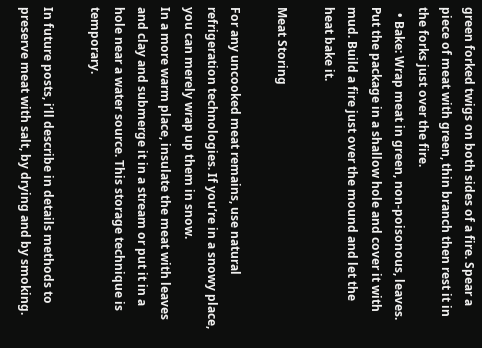green forked twigs on both sides of a fire. Spear a piece of meat with green, thin branch then rest it in the forks just over the fire.
  • Bake: Wrap meat in green, non-poisonous, leaves. Put the package in a shallow hole and cover it with mud. Build a fire just over the mound and let the heat bake it.

Meat Storing

For any uncooked meat remains, use natural refrigeration technologies. If you’re in a snowy place, you can merely wrap up them in snow.
In a more warm place, insulate the meat with leaves and clay and submerge it in a stream or put it in a hole near a water source. This storage technique is temporary.

In future posts, i’ll describe in details methods to preserve meat with salt, by drying and by smoking.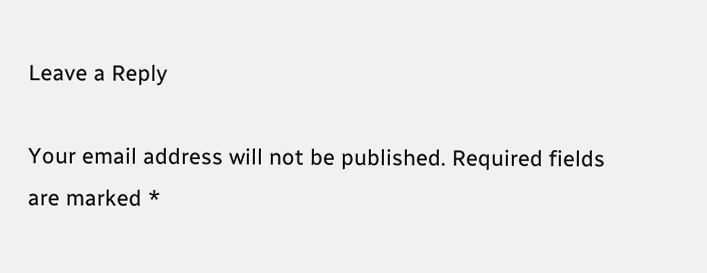Leave a Reply

Your email address will not be published. Required fields are marked *